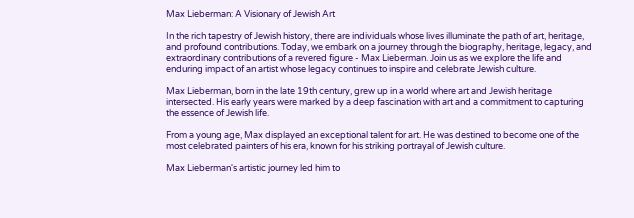Max Lieberman: A Visionary of Jewish Art

In the rich tapestry of Jewish history, there are individuals whose lives illuminate the path of art, heritage, and profound contributions. Today, we embark on a journey through the biography, heritage, legacy, and extraordinary contributions of a revered figure - Max Lieberman. Join us as we explore the life and enduring impact of an artist whose legacy continues to inspire and celebrate Jewish culture.

Max Lieberman, born in the late 19th century, grew up in a world where art and Jewish heritage intersected. His early years were marked by a deep fascination with art and a commitment to capturing the essence of Jewish life.

From a young age, Max displayed an exceptional talent for art. He was destined to become one of the most celebrated painters of his era, known for his striking portrayal of Jewish culture.

Max Lieberman's artistic journey led him to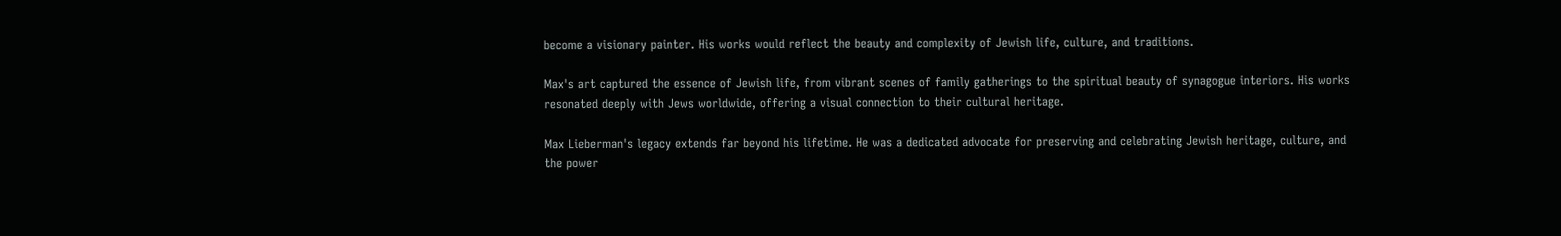become a visionary painter. His works would reflect the beauty and complexity of Jewish life, culture, and traditions.

Max's art captured the essence of Jewish life, from vibrant scenes of family gatherings to the spiritual beauty of synagogue interiors. His works resonated deeply with Jews worldwide, offering a visual connection to their cultural heritage.

Max Lieberman's legacy extends far beyond his lifetime. He was a dedicated advocate for preserving and celebrating Jewish heritage, culture, and the power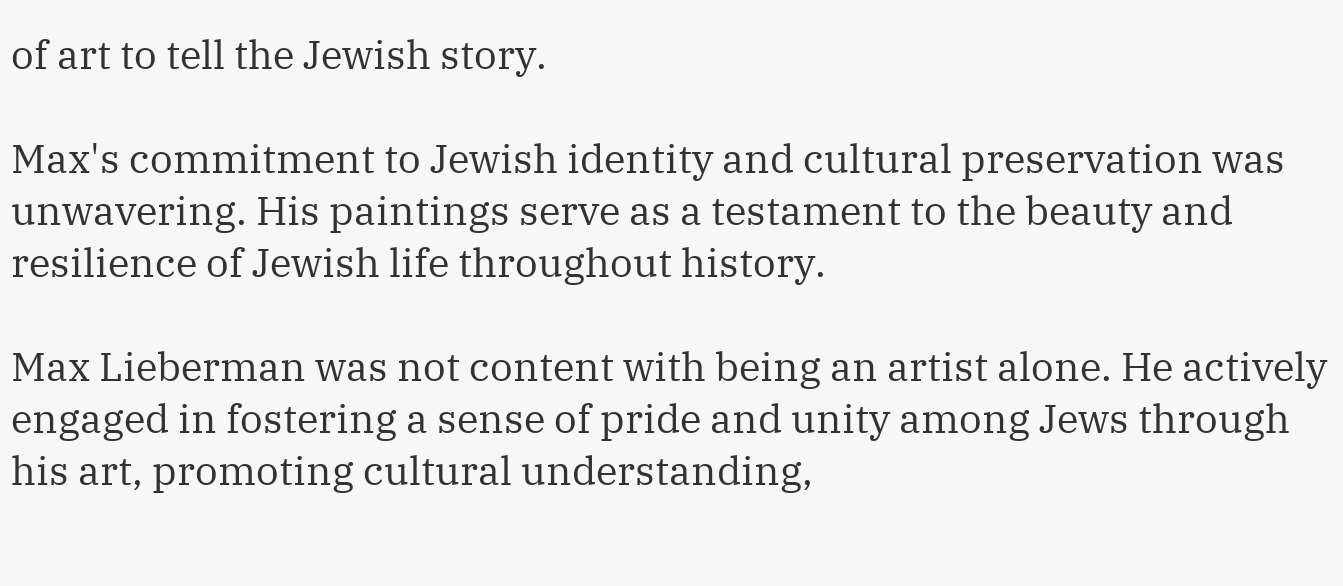of art to tell the Jewish story.

Max's commitment to Jewish identity and cultural preservation was unwavering. His paintings serve as a testament to the beauty and resilience of Jewish life throughout history.

Max Lieberman was not content with being an artist alone. He actively engaged in fostering a sense of pride and unity among Jews through his art, promoting cultural understanding,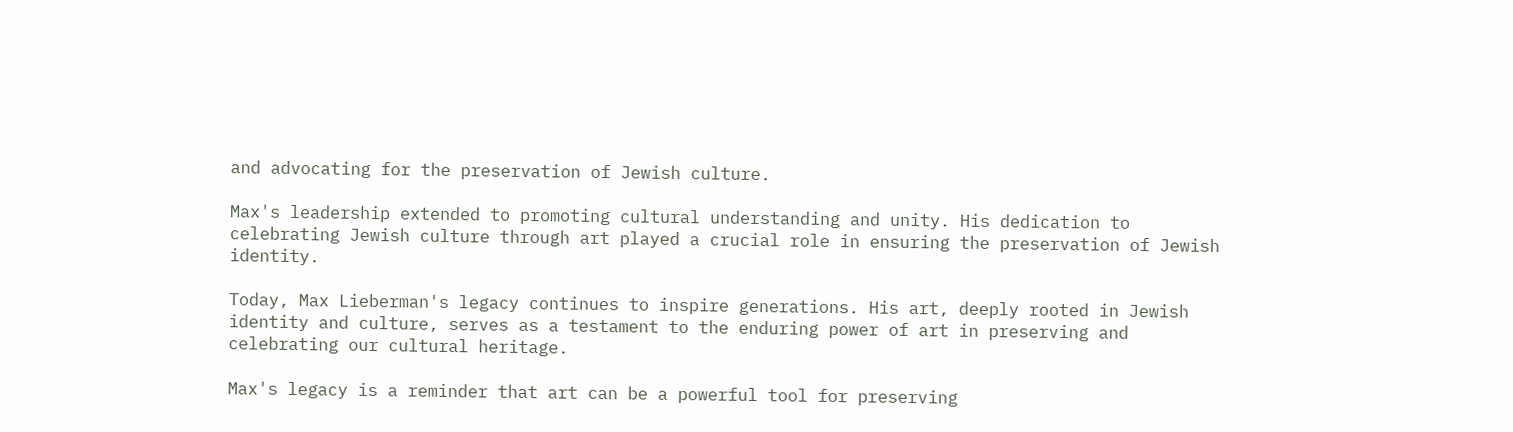and advocating for the preservation of Jewish culture.

Max's leadership extended to promoting cultural understanding and unity. His dedication to celebrating Jewish culture through art played a crucial role in ensuring the preservation of Jewish identity.

Today, Max Lieberman's legacy continues to inspire generations. His art, deeply rooted in Jewish identity and culture, serves as a testament to the enduring power of art in preserving and celebrating our cultural heritage.

Max's legacy is a reminder that art can be a powerful tool for preserving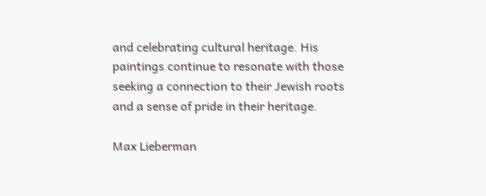and celebrating cultural heritage. His paintings continue to resonate with those seeking a connection to their Jewish roots and a sense of pride in their heritage.

Max Lieberman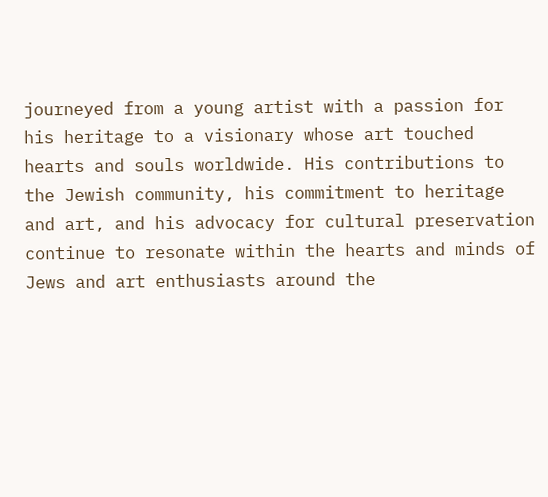journeyed from a young artist with a passion for his heritage to a visionary whose art touched hearts and souls worldwide. His contributions to the Jewish community, his commitment to heritage and art, and his advocacy for cultural preservation continue to resonate within the hearts and minds of Jews and art enthusiasts around the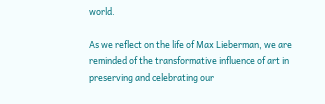world.

As we reflect on the life of Max Lieberman, we are reminded of the transformative influence of art in preserving and celebrating our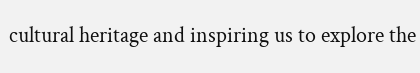cultural heritage and inspiring us to explore the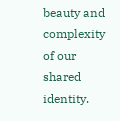beauty and complexity of our shared identity.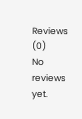Reviews (0)
No reviews yet.